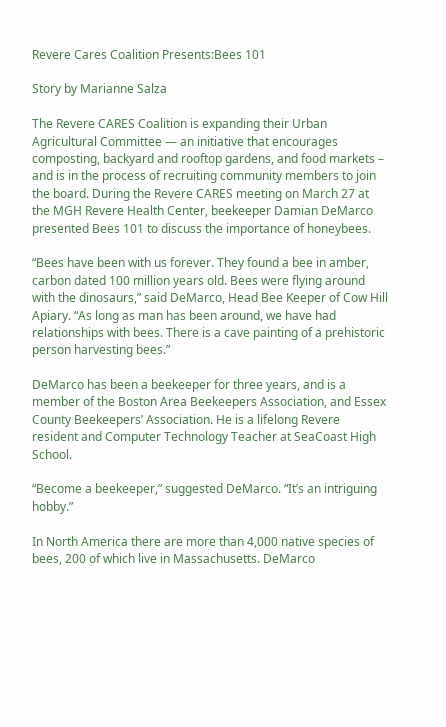Revere Cares Coalition Presents:Bees 101

Story by Marianne Salza

The Revere CARES Coalition is expanding their Urban Agricultural Committee — an initiative that encourages composting, backyard and rooftop gardens, and food markets – and is in the process of recruiting community members to join the board. During the Revere CARES meeting on March 27 at the MGH Revere Health Center, beekeeper Damian DeMarco presented Bees 101 to discuss the importance of honeybees.

“Bees have been with us forever. They found a bee in amber, carbon dated 100 million years old. Bees were flying around with the dinosaurs,” said DeMarco, Head Bee Keeper of Cow Hill Apiary. “As long as man has been around, we have had relationships with bees. There is a cave painting of a prehistoric person harvesting bees.”

DeMarco has been a beekeeper for three years, and is a member of the Boston Area Beekeepers Association, and Essex County Beekeepers’ Association. He is a lifelong Revere resident and Computer Technology Teacher at SeaCoast High School.

“Become a beekeeper,” suggested DeMarco. “It’s an intriguing hobby.”

In North America there are more than 4,000 native species of bees, 200 of which live in Massachusetts. DeMarco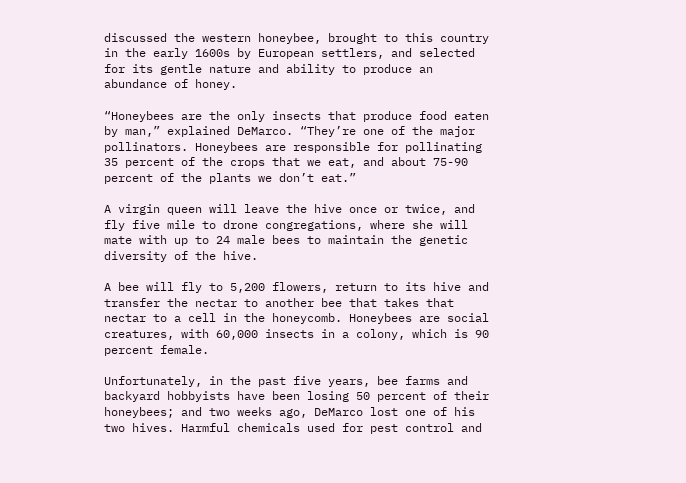discussed the western honeybee, brought to this country in the early 1600s by European settlers, and selected for its gentle nature and ability to produce an abundance of honey.

“Honeybees are the only insects that produce food eaten by man,” explained DeMarco. “They’re one of the major pollinators. Honeybees are responsible for pollinating 35 percent of the crops that we eat, and about 75-90 percent of the plants we don’t eat.”

A virgin queen will leave the hive once or twice, and fly five mile to drone congregations, where she will mate with up to 24 male bees to maintain the genetic diversity of the hive.

A bee will fly to 5,200 flowers, return to its hive and transfer the nectar to another bee that takes that nectar to a cell in the honeycomb. Honeybees are social creatures, with 60,000 insects in a colony, which is 90 percent female.

Unfortunately, in the past five years, bee farms and backyard hobbyists have been losing 50 percent of their honeybees; and two weeks ago, DeMarco lost one of his two hives. Harmful chemicals used for pest control and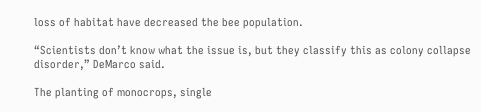loss of habitat have decreased the bee population.

“Scientists don’t know what the issue is, but they classify this as colony collapse disorder,” DeMarco said.

The planting of monocrops, single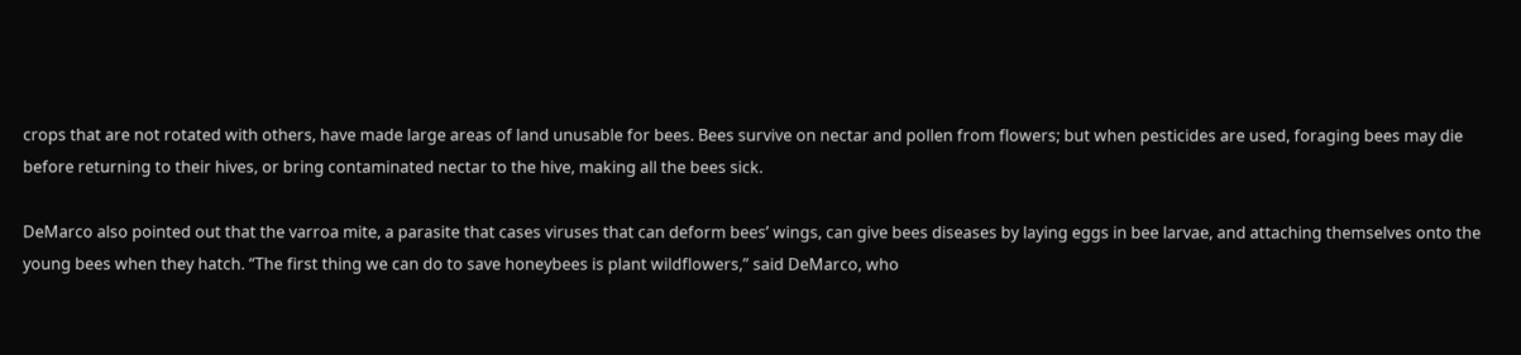crops that are not rotated with others, have made large areas of land unusable for bees. Bees survive on nectar and pollen from flowers; but when pesticides are used, foraging bees may die before returning to their hives, or bring contaminated nectar to the hive, making all the bees sick.

DeMarco also pointed out that the varroa mite, a parasite that cases viruses that can deform bees’ wings, can give bees diseases by laying eggs in bee larvae, and attaching themselves onto the young bees when they hatch. “The first thing we can do to save honeybees is plant wildflowers,” said DeMarco, who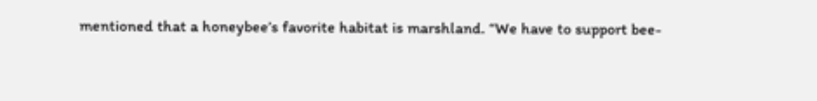mentioned that a honeybee’s favorite habitat is marshland. “We have to support bee-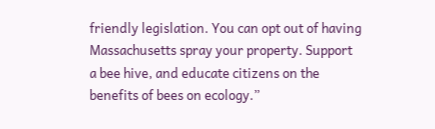friendly legislation. You can opt out of having Massachusetts spray your property. Support a bee hive, and educate citizens on the benefits of bees on ecology.”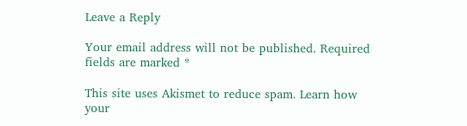Leave a Reply

Your email address will not be published. Required fields are marked *

This site uses Akismet to reduce spam. Learn how your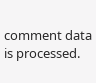comment data is processed.